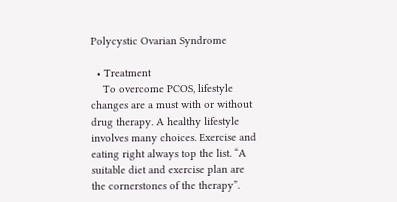Polycystic Ovarian Syndrome

  • Treatment
    To overcome PCOS, lifestyle changes are a must with or without drug therapy. A healthy lifestyle involves many choices. Exercise and eating right always top the list. “A suitable diet and exercise plan are the cornerstones of the therapy”.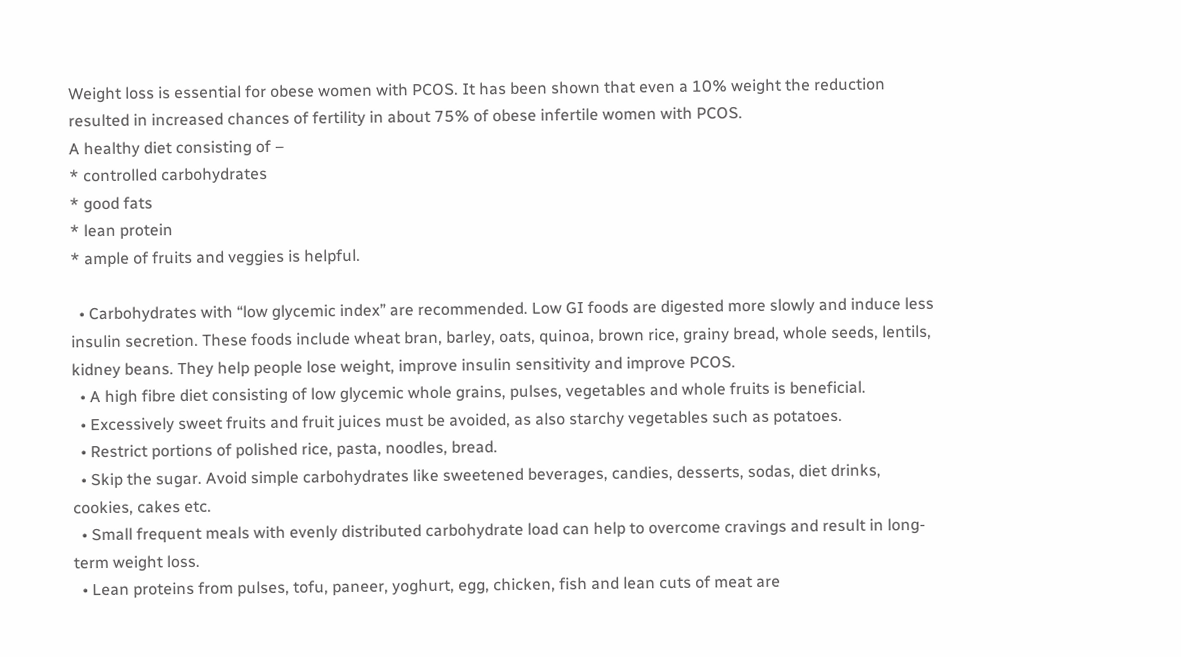Weight loss is essential for obese women with PCOS. It has been shown that even a 10% weight the reduction resulted in increased chances of fertility in about 75% of obese infertile women with PCOS.
A healthy diet consisting of –
* controlled carbohydrates
* good fats
* lean protein
* ample of fruits and veggies is helpful.

  • Carbohydrates with “low glycemic index” are recommended. Low GI foods are digested more slowly and induce less insulin secretion. These foods include wheat bran, barley, oats, quinoa, brown rice, grainy bread, whole seeds, lentils, kidney beans. They help people lose weight, improve insulin sensitivity and improve PCOS.
  • A high fibre diet consisting of low glycemic whole grains, pulses, vegetables and whole fruits is beneficial.
  • Excessively sweet fruits and fruit juices must be avoided, as also starchy vegetables such as potatoes.
  • Restrict portions of polished rice, pasta, noodles, bread.
  • Skip the sugar. Avoid simple carbohydrates like sweetened beverages, candies, desserts, sodas, diet drinks, cookies, cakes etc.
  • Small frequent meals with evenly distributed carbohydrate load can help to overcome cravings and result in long-term weight loss.
  • Lean proteins from pulses, tofu, paneer, yoghurt, egg, chicken, fish and lean cuts of meat are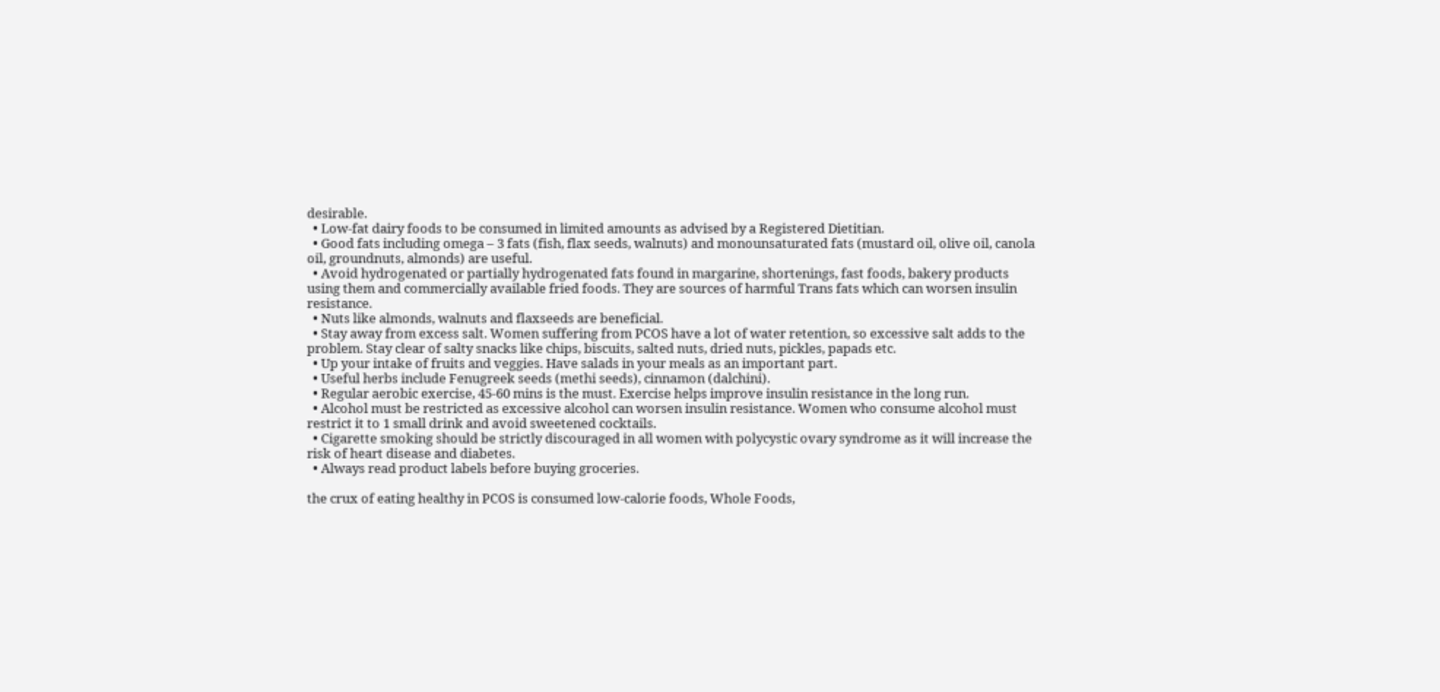desirable.
  • Low-fat dairy foods to be consumed in limited amounts as advised by a Registered Dietitian.
  • Good fats including omega – 3 fats (fish, flax seeds, walnuts) and monounsaturated fats (mustard oil, olive oil, canola oil, groundnuts, almonds) are useful.
  • Avoid hydrogenated or partially hydrogenated fats found in margarine, shortenings, fast foods, bakery products using them and commercially available fried foods. They are sources of harmful Trans fats which can worsen insulin resistance.
  • Nuts like almonds, walnuts and flaxseeds are beneficial.
  • Stay away from excess salt. Women suffering from PCOS have a lot of water retention, so excessive salt adds to the problem. Stay clear of salty snacks like chips, biscuits, salted nuts, dried nuts, pickles, papads etc.
  • Up your intake of fruits and veggies. Have salads in your meals as an important part.
  • Useful herbs include Fenugreek seeds (methi seeds), cinnamon (dalchini).
  • Regular aerobic exercise, 45-60 mins is the must. Exercise helps improve insulin resistance in the long run.
  • Alcohol must be restricted as excessive alcohol can worsen insulin resistance. Women who consume alcohol must restrict it to 1 small drink and avoid sweetened cocktails.
  • Cigarette smoking should be strictly discouraged in all women with polycystic ovary syndrome as it will increase the risk of heart disease and diabetes.
  • Always read product labels before buying groceries.

the crux of eating healthy in PCOS is consumed low-calorie foods, Whole Foods,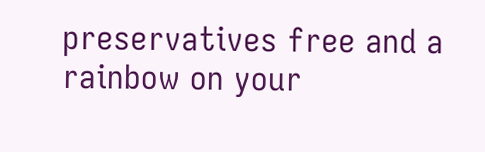preservatives free and a rainbow on your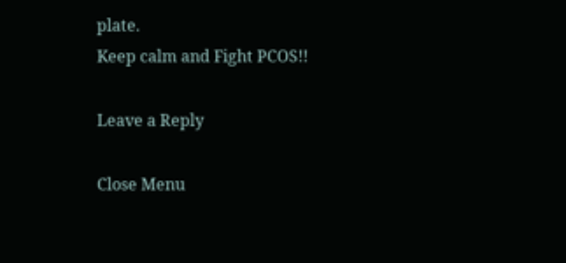plate.
Keep calm and Fight PCOS!!

Leave a Reply

Close Menu